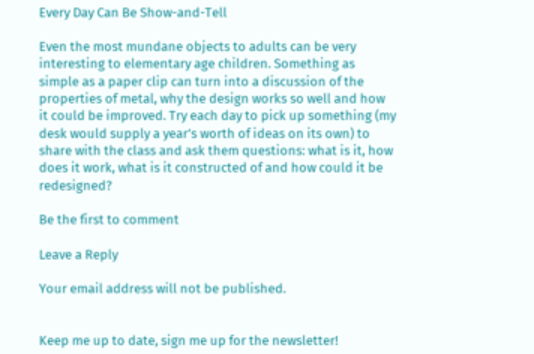Every Day Can Be Show-and-Tell

Even the most mundane objects to adults can be very interesting to elementary age children. Something as simple as a paper clip can turn into a discussion of the properties of metal, why the design works so well and how it could be improved. Try each day to pick up something (my desk would supply a year’s worth of ideas on its own) to share with the class and ask them questions: what is it, how does it work, what is it constructed of and how could it be redesigned?

Be the first to comment

Leave a Reply

Your email address will not be published.


Keep me up to date, sign me up for the newsletter!